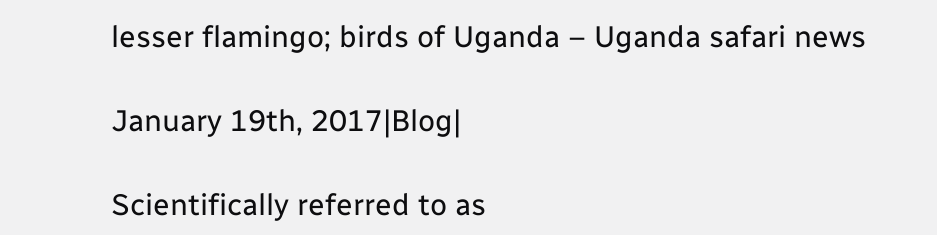lesser flamingo; birds of Uganda – Uganda safari news

January 19th, 2017|Blog|

Scientifically referred to as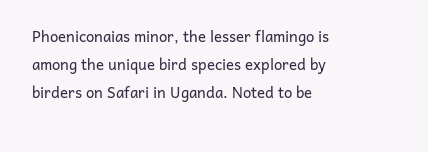Phoeniconaias minor, the lesser flamingo is among the unique bird species explored by birders on Safari in Uganda. Noted to be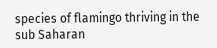species of flamingo thriving in the sub Saharan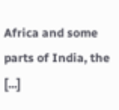Africa and some parts of India, the [...]